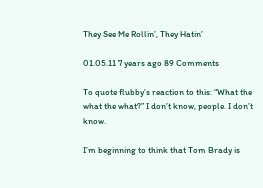They See Me Rollin’, They Hatin’

01.05.11 7 years ago 89 Comments

To quote flubby’s reaction to this: “What the what the what?” I don’t know, people. I don’t know.

I’m beginning to think that Tom Brady is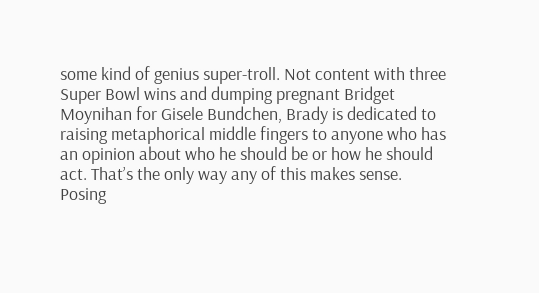some kind of genius super-troll. Not content with three Super Bowl wins and dumping pregnant Bridget Moynihan for Gisele Bundchen, Brady is dedicated to raising metaphorical middle fingers to anyone who has an opinion about who he should be or how he should act. That’s the only way any of this makes sense. Posing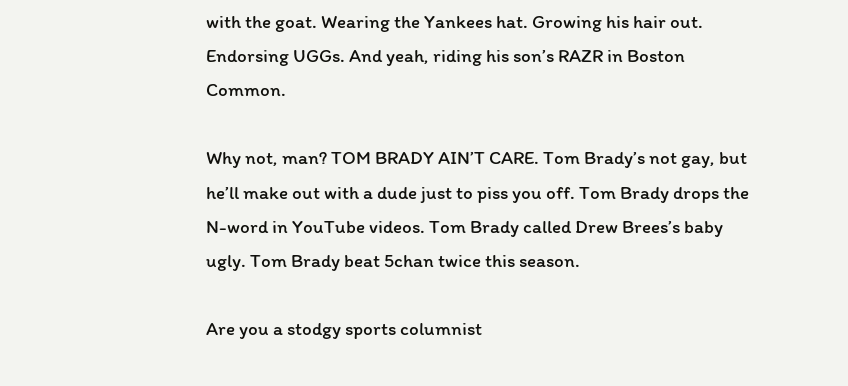with the goat. Wearing the Yankees hat. Growing his hair out. Endorsing UGGs. And yeah, riding his son’s RAZR in Boston Common.

Why not, man? TOM BRADY AIN’T CARE. Tom Brady’s not gay, but he’ll make out with a dude just to piss you off. Tom Brady drops the N-word in YouTube videos. Tom Brady called Drew Brees’s baby ugly. Tom Brady beat 5chan twice this season.

Are you a stodgy sports columnist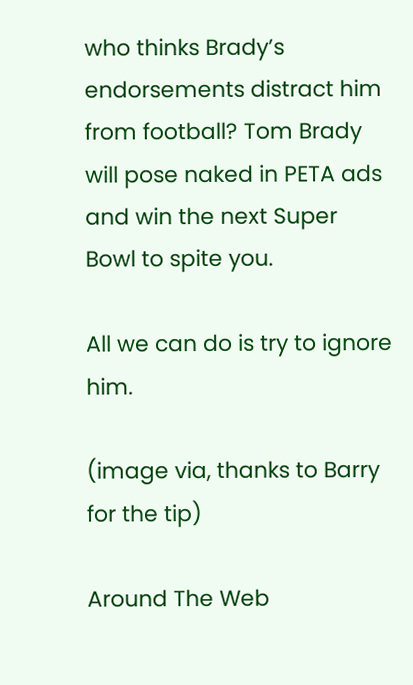who thinks Brady’s endorsements distract him from football? Tom Brady will pose naked in PETA ads and win the next Super Bowl to spite you.

All we can do is try to ignore him.

(image via, thanks to Barry for the tip)

Around The Web